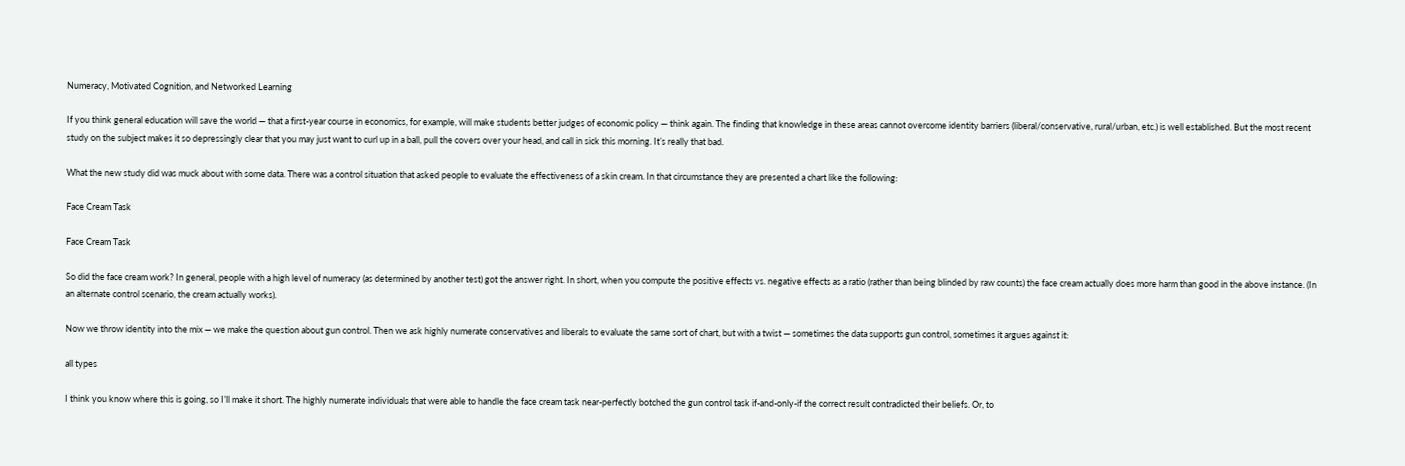Numeracy, Motivated Cognition, and Networked Learning

If you think general education will save the world — that a first-year course in economics, for example, will make students better judges of economic policy — think again. The finding that knowledge in these areas cannot overcome identity barriers (liberal/conservative, rural/urban, etc.) is well established. But the most recent study on the subject makes it so depressingly clear that you may just want to curl up in a ball, pull the covers over your head, and call in sick this morning. It’s really that bad.

What the new study did was muck about with some data. There was a control situation that asked people to evaluate the effectiveness of a skin cream. In that circumstance they are presented a chart like the following:

Face Cream Task

Face Cream Task

So did the face cream work? In general, people with a high level of numeracy (as determined by another test) got the answer right. In short, when you compute the positive effects vs. negative effects as a ratio (rather than being blinded by raw counts) the face cream actually does more harm than good in the above instance. (In an alternate control scenario, the cream actually works).

Now we throw identity into the mix — we make the question about gun control. Then we ask highly numerate conservatives and liberals to evaluate the same sort of chart, but with a twist — sometimes the data supports gun control, sometimes it argues against it:

all types

I think you know where this is going, so I’ll make it short. The highly numerate individuals that were able to handle the face cream task near-perfectly botched the gun control task if-and-only-if the correct result contradicted their beliefs. Or, to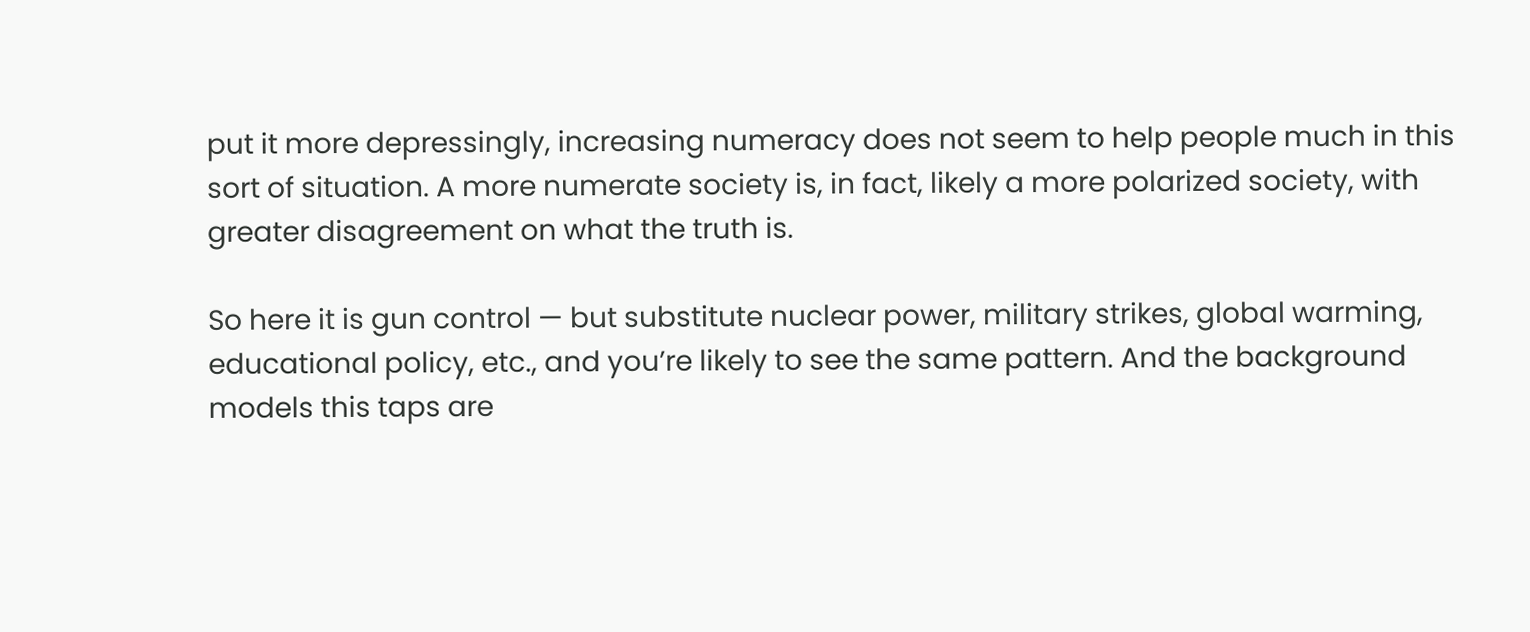put it more depressingly, increasing numeracy does not seem to help people much in this sort of situation. A more numerate society is, in fact, likely a more polarized society, with greater disagreement on what the truth is.

So here it is gun control — but substitute nuclear power, military strikes, global warming, educational policy, etc., and you’re likely to see the same pattern. And the background models this taps are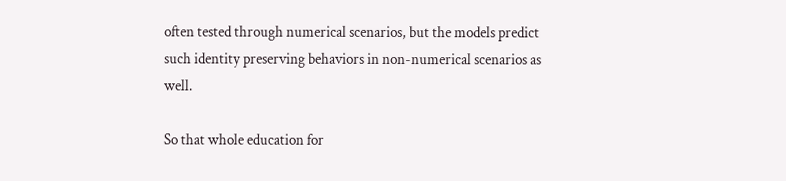often tested through numerical scenarios, but the models predict such identity preserving behaviors in non-numerical scenarios as well.

So that whole education for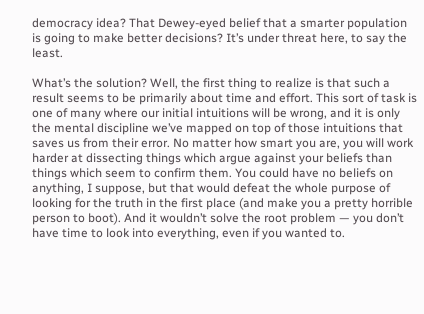democracy idea? That Dewey-eyed belief that a smarter population is going to make better decisions? It’s under threat here, to say the least.

What’s the solution? Well, the first thing to realize is that such a result seems to be primarily about time and effort. This sort of task is one of many where our initial intuitions will be wrong, and it is only the mental discipline we’ve mapped on top of those intuitions that saves us from their error. No matter how smart you are, you will work harder at dissecting things which argue against your beliefs than things which seem to confirm them. You could have no beliefs on anything, I suppose, but that would defeat the whole purpose of looking for the truth in the first place (and make you a pretty horrible person to boot). And it wouldn’t solve the root problem — you don’t have time to look into everything, even if you wanted to.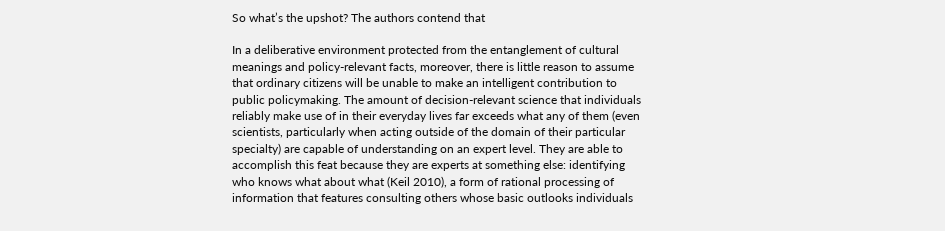So what’s the upshot? The authors contend that

In a deliberative environment protected from the entanglement of cultural meanings and policy-relevant facts, moreover, there is little reason to assume that ordinary citizens will be unable to make an intelligent contribution to public policymaking. The amount of decision-relevant science that individuals reliably make use of in their everyday lives far exceeds what any of them (even scientists, particularly when acting outside of the domain of their particular specialty) are capable of understanding on an expert level. They are able to accomplish this feat because they are experts at something else: identifying who knows what about what (Keil 2010), a form of rational processing of information that features consulting others whose basic outlooks individuals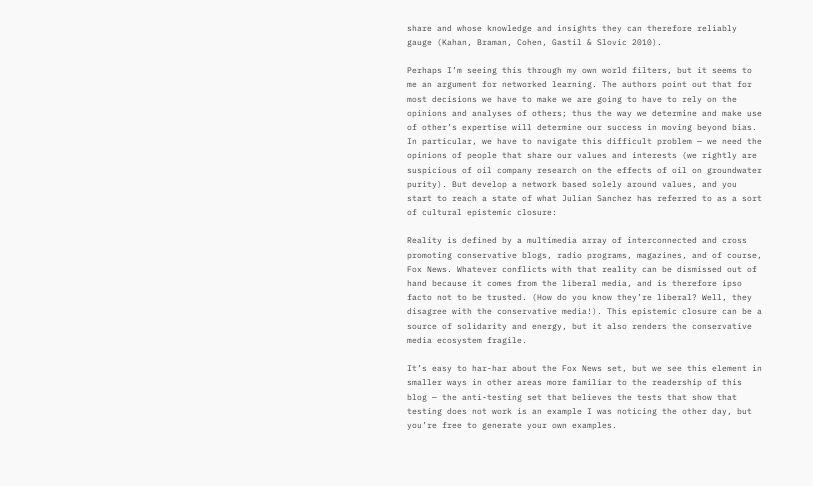share and whose knowledge and insights they can therefore reliably gauge (Kahan, Braman, Cohen, Gastil & Slovic 2010).

Perhaps I’m seeing this through my own world filters, but it seems to me an argument for networked learning. The authors point out that for most decisions we have to make we are going to have to rely on the opinions and analyses of others; thus the way we determine and make use of other’s expertise will determine our success in moving beyond bias. In particular, we have to navigate this difficult problem — we need the opinions of people that share our values and interests (we rightly are suspicious of oil company research on the effects of oil on groundwater purity). But develop a network based solely around values, and you start to reach a state of what Julian Sanchez has referred to as a sort of cultural epistemic closure:

Reality is defined by a multimedia array of interconnected and cross promoting conservative blogs, radio programs, magazines, and of course, Fox News. Whatever conflicts with that reality can be dismissed out of hand because it comes from the liberal media, and is therefore ipso facto not to be trusted. (How do you know they’re liberal? Well, they disagree with the conservative media!). This epistemic closure can be a source of solidarity and energy, but it also renders the conservative media ecosystem fragile.

It’s easy to har-har about the Fox News set, but we see this element in smaller ways in other areas more familiar to the readership of this blog — the anti-testing set that believes the tests that show that testing does not work is an example I was noticing the other day, but you’re free to generate your own examples.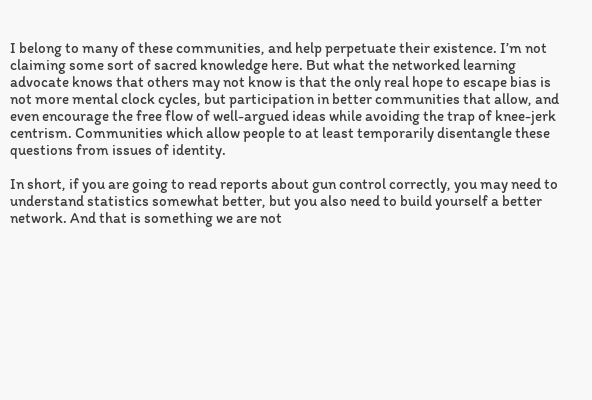I belong to many of these communities, and help perpetuate their existence. I’m not claiming some sort of sacred knowledge here. But what the networked learning advocate knows that others may not know is that the only real hope to escape bias is not more mental clock cycles, but participation in better communities that allow, and even encourage the free flow of well-argued ideas while avoiding the trap of knee-jerk centrism. Communities which allow people to at least temporarily disentangle these questions from issues of identity.

In short, if you are going to read reports about gun control correctly, you may need to understand statistics somewhat better, but you also need to build yourself a better network. And that is something we are not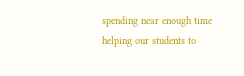spending near enough time helping our students to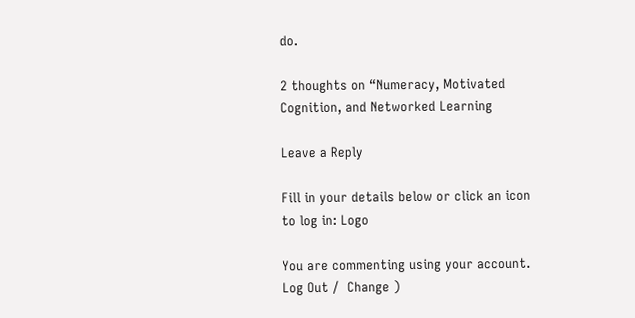do.

2 thoughts on “Numeracy, Motivated Cognition, and Networked Learning

Leave a Reply

Fill in your details below or click an icon to log in: Logo

You are commenting using your account. Log Out /  Change )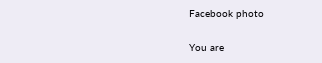Facebook photo

You are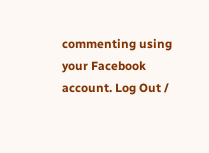commenting using your Facebook account. Log Out /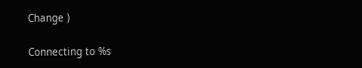Change )

Connecting to %s